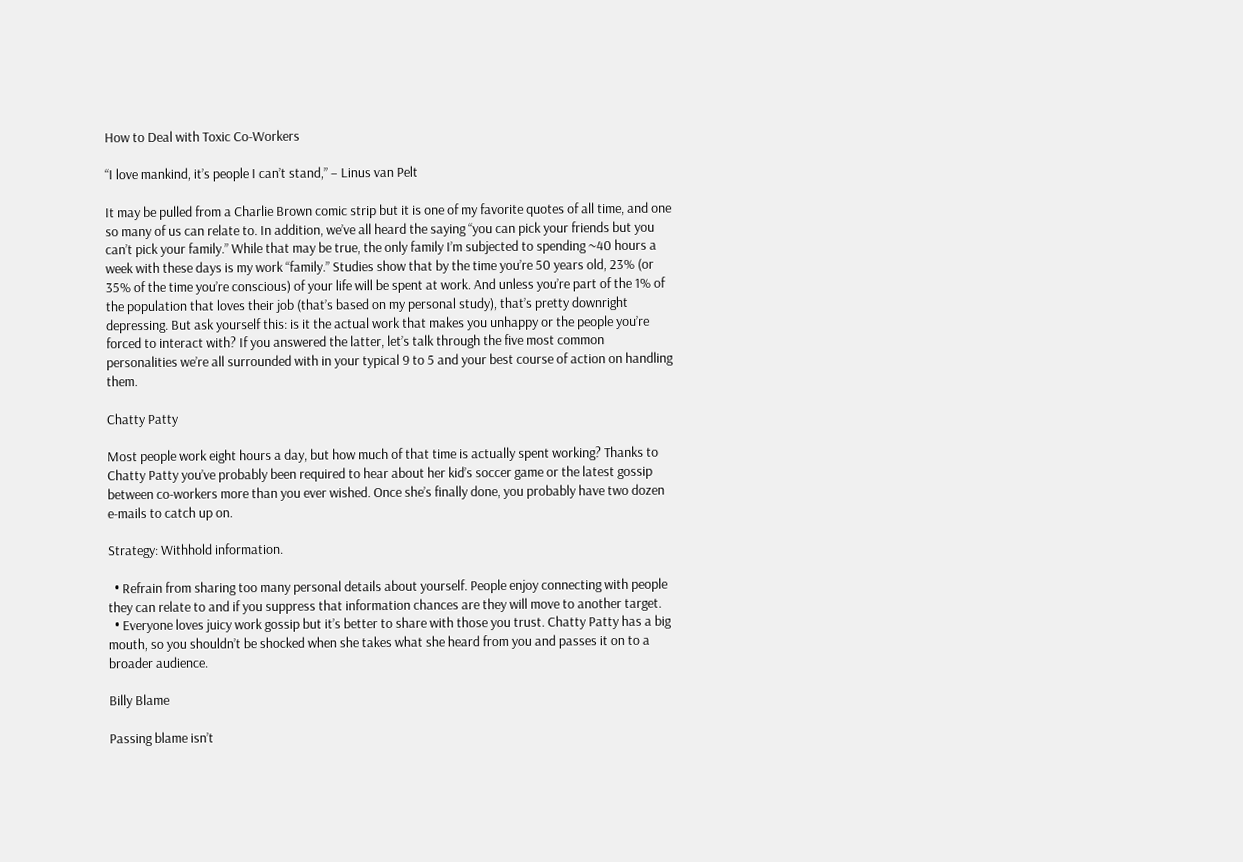How to Deal with Toxic Co-Workers

“I love mankind, it’s people I can’t stand,” – Linus van Pelt

It may be pulled from a Charlie Brown comic strip but it is one of my favorite quotes of all time, and one so many of us can relate to. In addition, we’ve all heard the saying “you can pick your friends but you can’t pick your family.” While that may be true, the only family I’m subjected to spending ~40 hours a week with these days is my work “family.” Studies show that by the time you’re 50 years old, 23% (or 35% of the time you’re conscious) of your life will be spent at work. And unless you’re part of the 1% of the population that loves their job (that’s based on my personal study), that’s pretty downright depressing. But ask yourself this: is it the actual work that makes you unhappy or the people you’re forced to interact with? If you answered the latter, let’s talk through the five most common personalities we’re all surrounded with in your typical 9 to 5 and your best course of action on handling them.

Chatty Patty

Most people work eight hours a day, but how much of that time is actually spent working? Thanks to Chatty Patty you’ve probably been required to hear about her kid’s soccer game or the latest gossip between co-workers more than you ever wished. Once she’s finally done, you probably have two dozen e-mails to catch up on.

Strategy: Withhold information.

  • Refrain from sharing too many personal details about yourself. People enjoy connecting with people they can relate to and if you suppress that information chances are they will move to another target.
  • Everyone loves juicy work gossip but it’s better to share with those you trust. Chatty Patty has a big mouth, so you shouldn’t be shocked when she takes what she heard from you and passes it on to a broader audience.

Billy Blame

Passing blame isn’t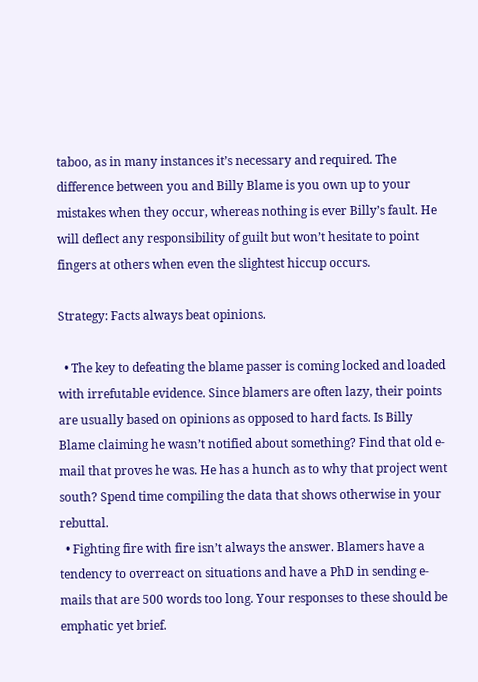taboo, as in many instances it’s necessary and required. The difference between you and Billy Blame is you own up to your mistakes when they occur, whereas nothing is ever Billy’s fault. He will deflect any responsibility of guilt but won’t hesitate to point fingers at others when even the slightest hiccup occurs.

Strategy: Facts always beat opinions.

  • The key to defeating the blame passer is coming locked and loaded with irrefutable evidence. Since blamers are often lazy, their points are usually based on opinions as opposed to hard facts. Is Billy Blame claiming he wasn’t notified about something? Find that old e-mail that proves he was. He has a hunch as to why that project went south? Spend time compiling the data that shows otherwise in your rebuttal.
  • Fighting fire with fire isn’t always the answer. Blamers have a tendency to overreact on situations and have a PhD in sending e-mails that are 500 words too long. Your responses to these should be emphatic yet brief.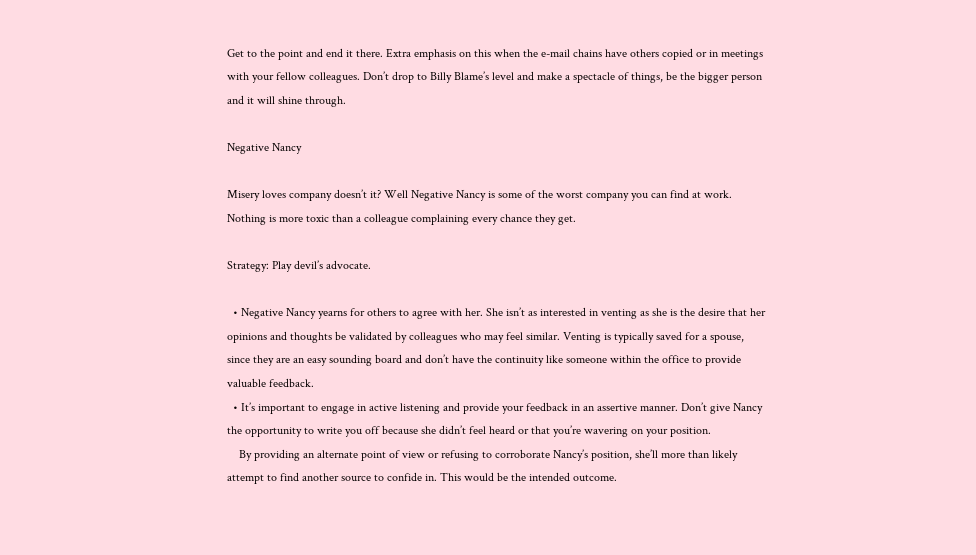Get to the point and end it there. Extra emphasis on this when the e-mail chains have others copied or in meetings with your fellow colleagues. Don’t drop to Billy Blame’s level and make a spectacle of things, be the bigger person and it will shine through.

Negative Nancy

Misery loves company doesn’t it? Well Negative Nancy is some of the worst company you can find at work. Nothing is more toxic than a colleague complaining every chance they get.

Strategy: Play devil’s advocate.

  • Negative Nancy yearns for others to agree with her. She isn’t as interested in venting as she is the desire that her opinions and thoughts be validated by colleagues who may feel similar. Venting is typically saved for a spouse, since they are an easy sounding board and don’t have the continuity like someone within the office to provide valuable feedback.
  • It’s important to engage in active listening and provide your feedback in an assertive manner. Don’t give Nancy the opportunity to write you off because she didn’t feel heard or that you’re wavering on your position.
    By providing an alternate point of view or refusing to corroborate Nancy’s position, she’ll more than likely attempt to find another source to confide in. This would be the intended outcome.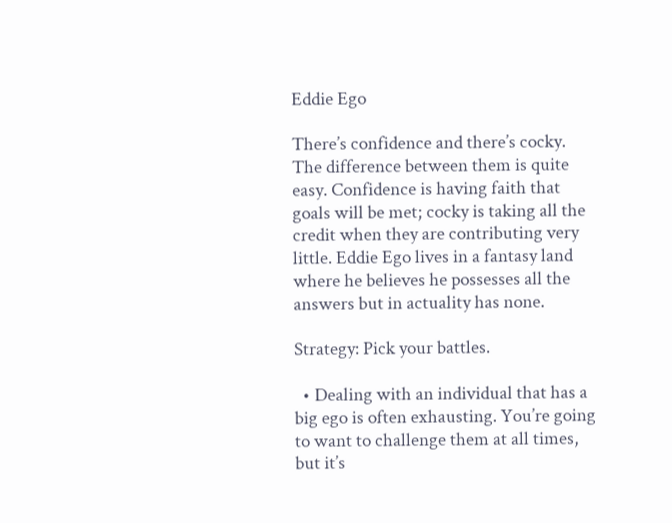Eddie Ego

There’s confidence and there’s cocky. The difference between them is quite easy. Confidence is having faith that goals will be met; cocky is taking all the credit when they are contributing very little. Eddie Ego lives in a fantasy land where he believes he possesses all the answers but in actuality has none.

Strategy: Pick your battles.

  • Dealing with an individual that has a big ego is often exhausting. You’re going to want to challenge them at all times, but it’s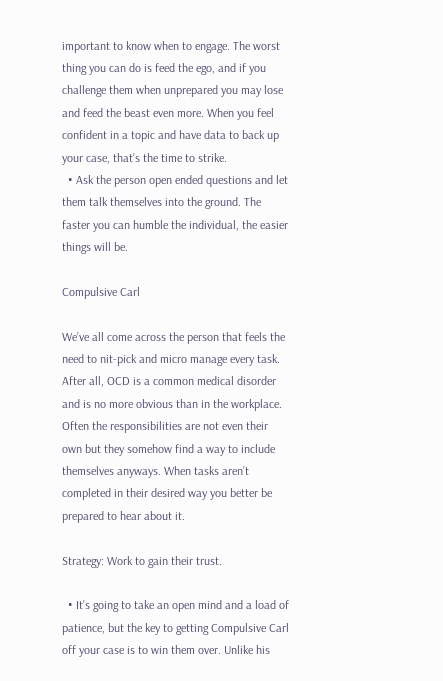important to know when to engage. The worst thing you can do is feed the ego, and if you challenge them when unprepared you may lose and feed the beast even more. When you feel confident in a topic and have data to back up your case, that’s the time to strike.
  • Ask the person open ended questions and let them talk themselves into the ground. The faster you can humble the individual, the easier things will be.

Compulsive Carl

We’ve all come across the person that feels the need to nit-pick and micro manage every task. After all, OCD is a common medical disorder and is no more obvious than in the workplace. Often the responsibilities are not even their own but they somehow find a way to include themselves anyways. When tasks aren’t completed in their desired way you better be prepared to hear about it.

Strategy: Work to gain their trust.

  • It’s going to take an open mind and a load of patience, but the key to getting Compulsive Carl off your case is to win them over. Unlike his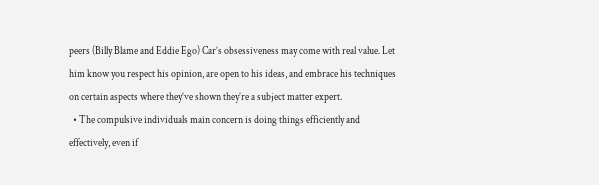peers (Billy Blame and Eddie Ego) Car’s obsessiveness may come with real value. Let him know you respect his opinion, are open to his ideas, and embrace his techniques on certain aspects where they’ve shown they’re a subject matter expert.
  • The compulsive individuals main concern is doing things efficiently and effectively, even if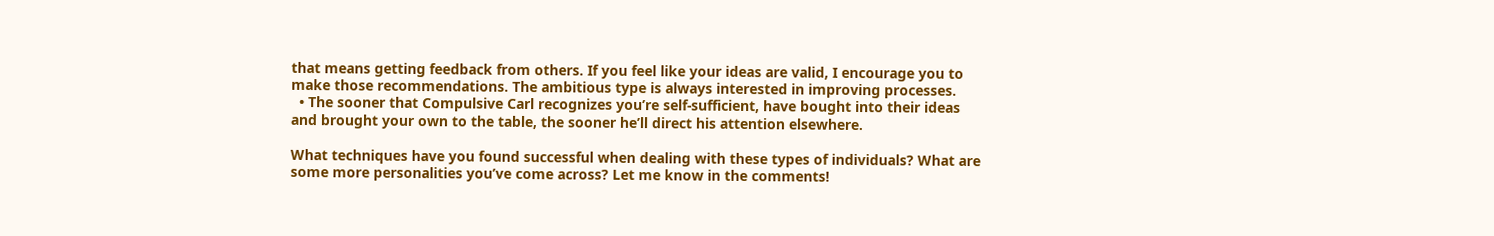that means getting feedback from others. If you feel like your ideas are valid, I encourage you to make those recommendations. The ambitious type is always interested in improving processes.
  • The sooner that Compulsive Carl recognizes you’re self-sufficient, have bought into their ideas and brought your own to the table, the sooner he’ll direct his attention elsewhere.

What techniques have you found successful when dealing with these types of individuals? What are some more personalities you’ve come across? Let me know in the comments!